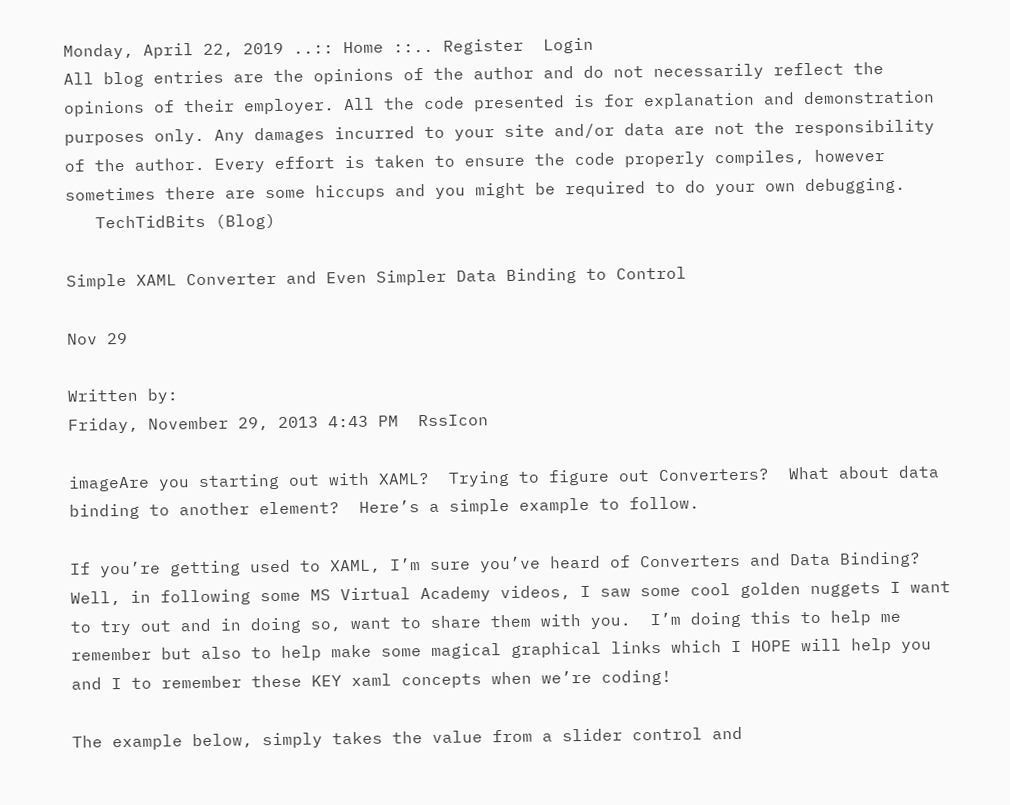Monday, April 22, 2019 ..:: Home ::.. Register  Login
All blog entries are the opinions of the author and do not necessarily reflect the opinions of their employer. All the code presented is for explanation and demonstration purposes only. Any damages incurred to your site and/or data are not the responsibility of the author. Every effort is taken to ensure the code properly compiles, however sometimes there are some hiccups and you might be required to do your own debugging.
   TechTidBits (Blog)

Simple XAML Converter and Even Simpler Data Binding to Control

Nov 29

Written by:
Friday, November 29, 2013 4:43 PM  RssIcon

imageAre you starting out with XAML?  Trying to figure out Converters?  What about data binding to another element?  Here’s a simple example to follow.

If you’re getting used to XAML, I’m sure you’ve heard of Converters and Data Binding?  Well, in following some MS Virtual Academy videos, I saw some cool golden nuggets I want to try out and in doing so, want to share them with you.  I’m doing this to help me remember but also to help make some magical graphical links which I HOPE will help you and I to remember these KEY xaml concepts when we’re coding!

The example below, simply takes the value from a slider control and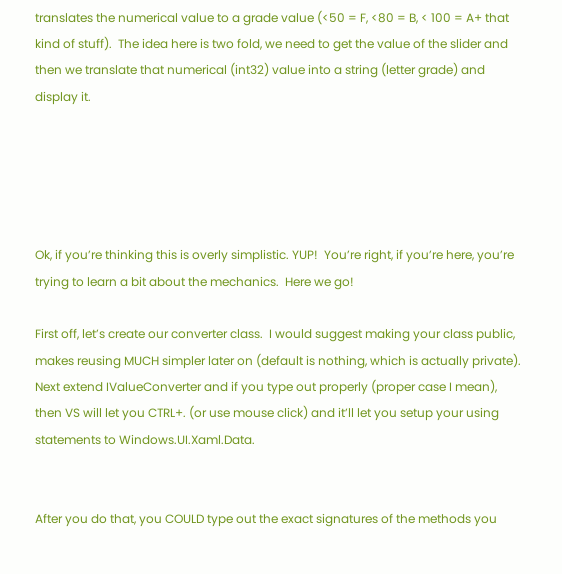translates the numerical value to a grade value (<50 = F, <80 = B, < 100 = A+ that kind of stuff).  The idea here is two fold, we need to get the value of the slider and then we translate that numerical (int32) value into a string (letter grade) and display it.





Ok, if you’re thinking this is overly simplistic. YUP!  You’re right, if you’re here, you’re trying to learn a bit about the mechanics.  Here we go!

First off, let’s create our converter class.  I would suggest making your class public, makes reusing MUCH simpler later on (default is nothing, which is actually private).  Next extend IValueConverter and if you type out properly (proper case I mean), then VS will let you CTRL+. (or use mouse click) and it’ll let you setup your using statements to Windows.UI.Xaml.Data.


After you do that, you COULD type out the exact signatures of the methods you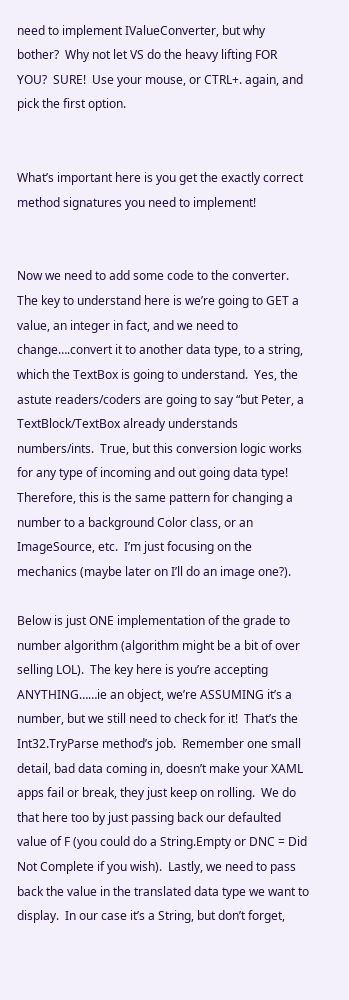need to implement IValueConverter, but why bother?  Why not let VS do the heavy lifting FOR YOU?  SURE!  Use your mouse, or CTRL+. again, and pick the first option.


What’s important here is you get the exactly correct method signatures you need to implement!


Now we need to add some code to the converter.  The key to understand here is we’re going to GET a value, an integer in fact, and we need to change….convert it to another data type, to a string, which the TextBox is going to understand.  Yes, the astute readers/coders are going to say “but Peter, a TextBlock/TextBox already understands numbers/ints.  True, but this conversion logic works for any type of incoming and out going data type!  Therefore, this is the same pattern for changing a number to a background Color class, or an ImageSource, etc.  I’m just focusing on the mechanics (maybe later on I’ll do an image one?).

Below is just ONE implementation of the grade to number algorithm (algorithm might be a bit of over selling LOL).  The key here is you’re accepting ANYTHING……ie an object, we’re ASSUMING it’s a number, but we still need to check for it!  That’s the Int32.TryParse method’s job.  Remember one small detail, bad data coming in, doesn’t make your XAML apps fail or break, they just keep on rolling.  We do that here too by just passing back our defaulted value of F (you could do a String.Empty or DNC = Did Not Complete if you wish).  Lastly, we need to pass back the value in the translated data type we want to display.  In our case it’s a String, but don’t forget,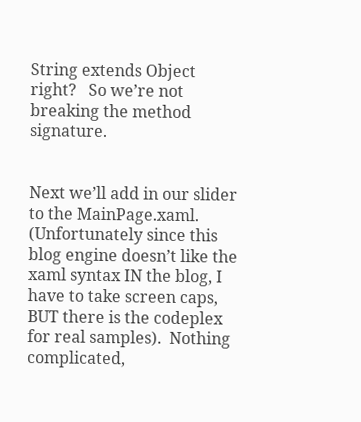String extends Object right?   So we’re not breaking the method signature.


Next we’ll add in our slider to the MainPage.xaml. (Unfortunately since this blog engine doesn’t like the xaml syntax IN the blog, I have to take screen caps, BUT there is the codeplex for real samples).  Nothing complicated,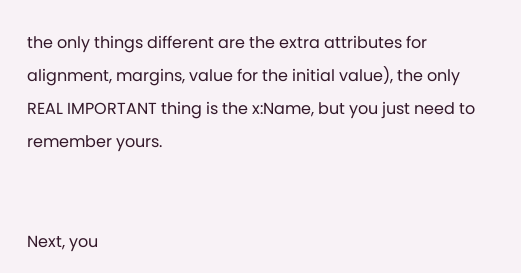the only things different are the extra attributes for alignment, margins, value for the initial value), the only REAL IMPORTANT thing is the x:Name, but you just need to remember yours.


Next, you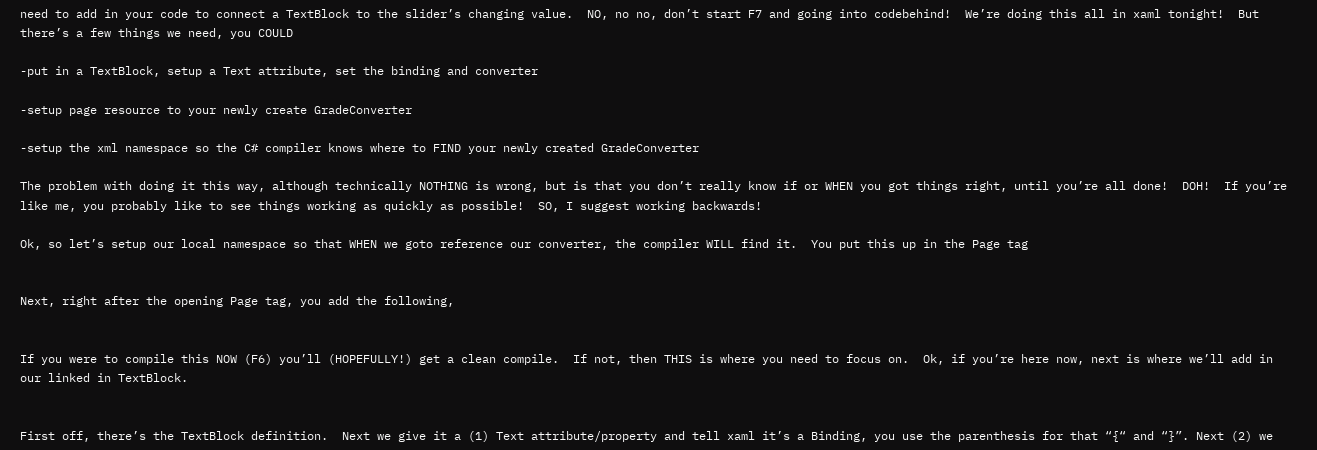need to add in your code to connect a TextBlock to the slider’s changing value.  NO, no no, don’t start F7 and going into codebehind!  We’re doing this all in xaml tonight!  But there’s a few things we need, you COULD

-put in a TextBlock, setup a Text attribute, set the binding and converter

-setup page resource to your newly create GradeConverter

-setup the xml namespace so the C# compiler knows where to FIND your newly created GradeConverter

The problem with doing it this way, although technically NOTHING is wrong, but is that you don’t really know if or WHEN you got things right, until you’re all done!  DOH!  If you’re like me, you probably like to see things working as quickly as possible!  SO, I suggest working backwards!

Ok, so let’s setup our local namespace so that WHEN we goto reference our converter, the compiler WILL find it.  You put this up in the Page tag


Next, right after the opening Page tag, you add the following,


If you were to compile this NOW (F6) you’ll (HOPEFULLY!) get a clean compile.  If not, then THIS is where you need to focus on.  Ok, if you’re here now, next is where we’ll add in our linked in TextBlock.


First off, there’s the TextBlock definition.  Next we give it a (1) Text attribute/property and tell xaml it’s a Binding, you use the parenthesis for that “{“ and “}”. Next (2) we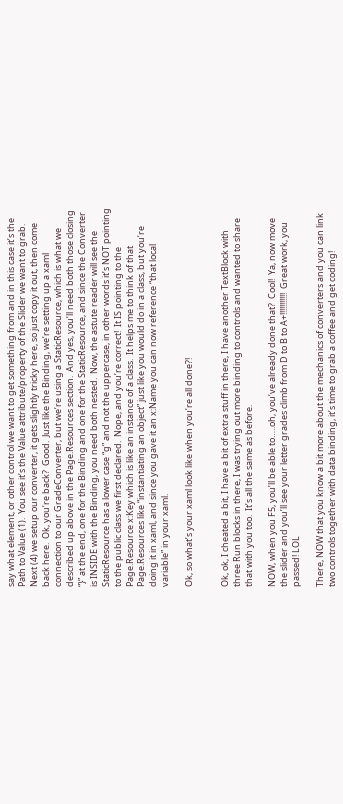say what element, or other control we want to get something from and in this case it’s the Path to Value (1).  You see it’s the Value attribute/property of the Slider we want to grab.  Next (4) we setup our converter, it gets slightly tricky here, so just copy it out, then come back here.  Ok, you’re back?  Good.  Just like the Binding, we’re setting up a xaml connection to our GradeConverter, but we’re using a StaticResource, which is what we described up above in the Page.Resources section.  And yes, you’ll need both those closing “}” at the end, one for the Binding and one for the StaticResource, and since the Converter is INSIDE with the Binding, you need both nested.  Now, the astute reader will see the StaticResource has a lower case “g” and not the uppercase, in other words it’s NOT pointing to the public class we first declared.  Nope, and you’re correct!  It IS pointing to the Page.Resource x:Key which is like an instance of a class.  It helps me to think of that Page.Resources like “instantiating an object” just like you would do in a class, but you’re doing it in xaml, and since you gave it an x:Name you can now reference “that local variable” in your xaml.

Ok, so what’s your xaml look like when you’re all done?!


Ok, ok, I cheated a bit, I have a bit of extra stuff in there, I have another TextBlock with three Run blocks in there, I was trying out more binding to controls and wanted to share that with you too.  It’s all the same as before.

NOW, when you F5, you’ll be able to…..oh, you’ve already done that?  Cool!  Ya, now move the slider and you’ll see your letter grades climb from D to B to A+!!!!!!!!!!!  Great work, you passed! LOL

There, NOW that you know a bit more about the mechanics of converters and you can link two controls together with data binding, it’s time to grab a coffee and get coding!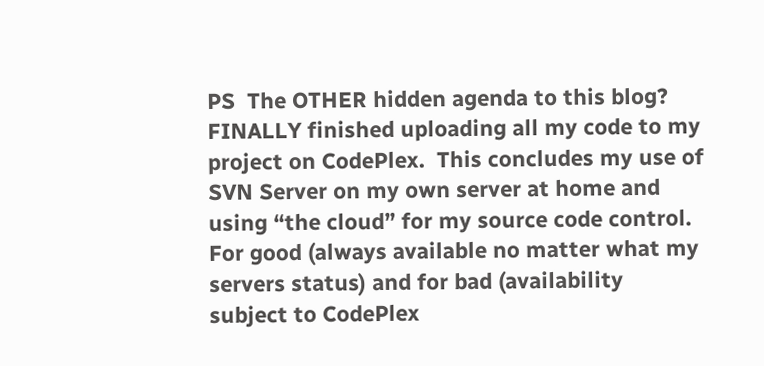PS  The OTHER hidden agenda to this blog?  FINALLY finished uploading all my code to my project on CodePlex.  This concludes my use of SVN Server on my own server at home and using “the cloud” for my source code control.  For good (always available no matter what my servers status) and for bad (availability subject to CodePlex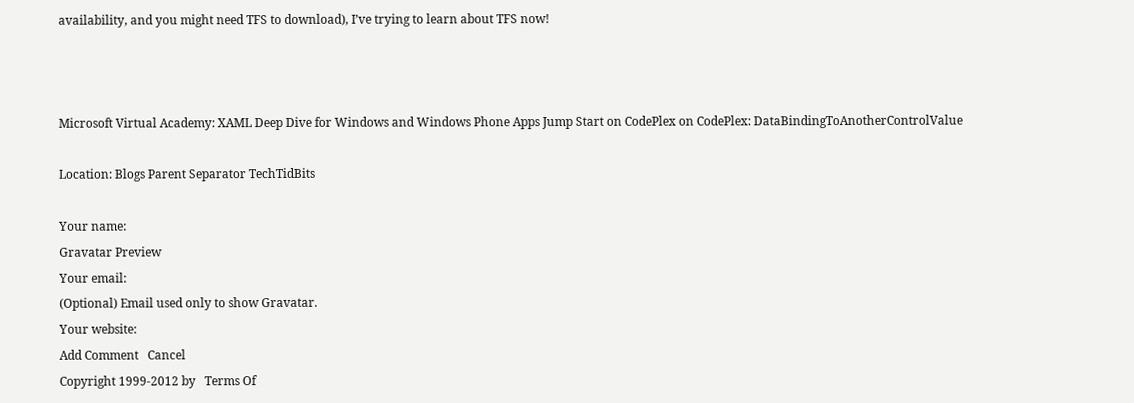availability, and you might need TFS to download), I’ve trying to learn about TFS now!



Microsoft Virtual Academy: XAML Deep Dive for Windows and Windows Phone Apps Jump Start on CodePlex on CodePlex: DataBindingToAnotherControlValue

Location: Blogs Parent Separator TechTidBits

Your name:
Gravatar Preview
Your email:
(Optional) Email used only to show Gravatar.
Your website:
Add Comment   Cancel
Copyright 1999-2012 by   Terms Of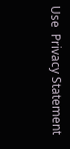Use  Privacy Statement